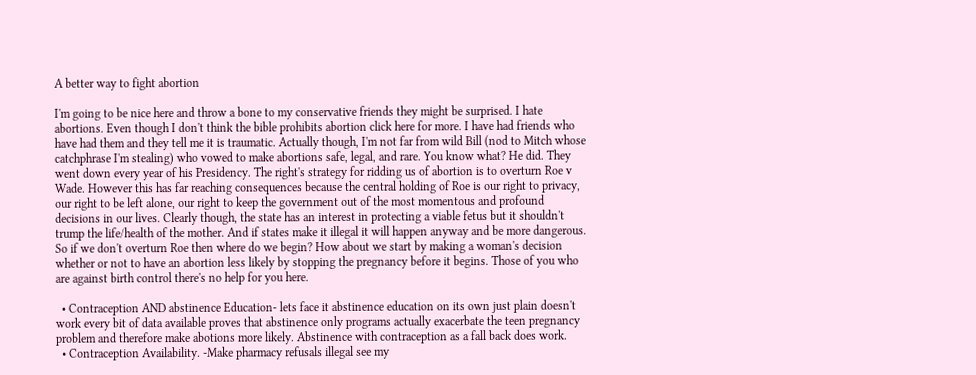A better way to fight abortion

I'm going to be nice here and throw a bone to my conservative friends they might be surprised. I hate abortions. Even though I don't think the bible prohibits abortion click here for more. I have had friends who have had them and they tell me it is traumatic. Actually though, I'm not far from wild Bill (nod to Mitch whose catchphrase I'm stealing) who vowed to make abortions safe, legal, and rare. You know what? He did. They went down every year of his Presidency. The right's strategy for ridding us of abortion is to overturn Roe v Wade. However this has far reaching consequences because the central holding of Roe is our right to privacy, our right to be left alone, our right to keep the government out of the most momentous and profound decisions in our lives. Clearly though, the state has an interest in protecting a viable fetus but it shouldn't trump the life/health of the mother. And if states make it illegal it will happen anyway and be more dangerous. So if we don't overturn Roe then where do we begin? How about we start by making a woman's decision whether or not to have an abortion less likely by stopping the pregnancy before it begins. Those of you who are against birth control there's no help for you here.

  • Contraception AND abstinence Education- lets face it abstinence education on its own just plain doesn't work every bit of data available proves that abstinence only programs actually exacerbate the teen pregnancy problem and therefore make abotions more likely. Abstinence with contraception as a fall back does work.
  • Contraception Availability. -Make pharmacy refusals illegal see my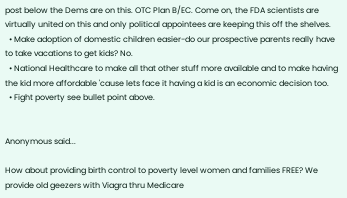post below the Dems are on this. OTC Plan B/EC. Come on, the FDA scientists are virtually united on this and only political appointees are keeping this off the shelves.
  • Make adoption of domestic children easier-do our prospective parents really have to take vacations to get kids? No.
  • National Healthcare to make all that other stuff more available and to make having the kid more affordable 'cause lets face it having a kid is an economic decision too.
  • Fight poverty see bullet point above.


Anonymous said...

How about providing birth control to poverty level women and families FREE? We provide old geezers with Viagra thru Medicare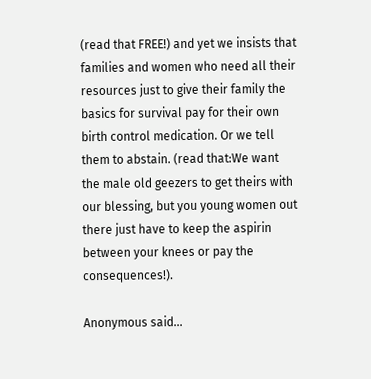(read that FREE!) and yet we insists that families and women who need all their resources just to give their family the basics for survival pay for their own birth control medication. Or we tell them to abstain. (read that:We want the male old geezers to get theirs with our blessing, but you young women out there just have to keep the aspirin between your knees or pay the consequences!).

Anonymous said...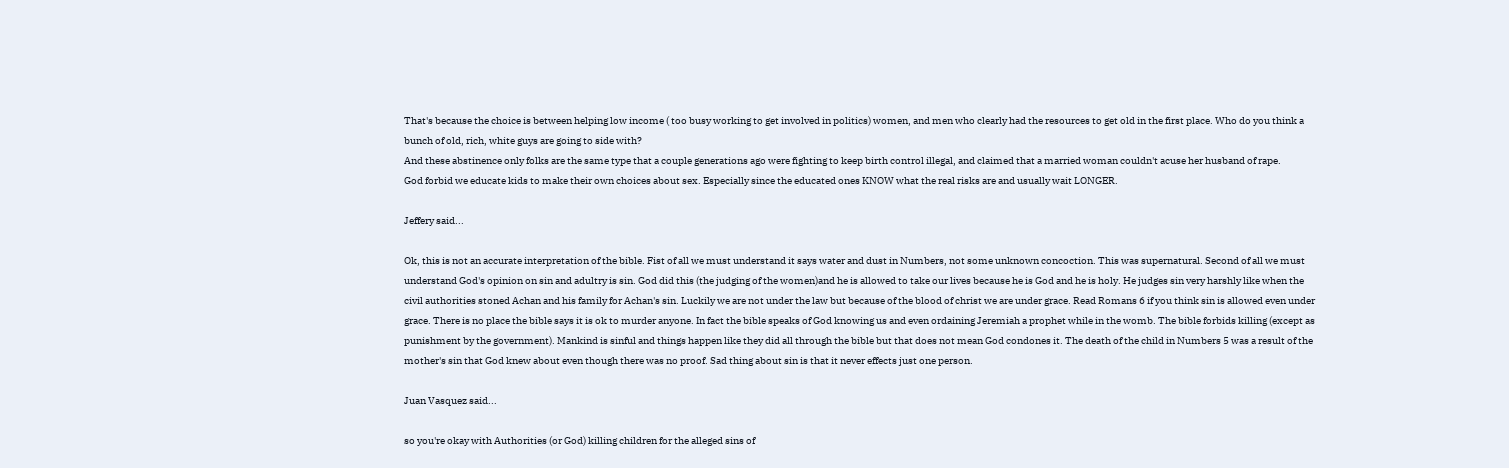That's because the choice is between helping low income ( too busy working to get involved in politics) women, and men who clearly had the resources to get old in the first place. Who do you think a bunch of old, rich, white guys are going to side with?
And these abstinence only folks are the same type that a couple generations ago were fighting to keep birth control illegal, and claimed that a married woman couldn't acuse her husband of rape.
God forbid we educate kids to make their own choices about sex. Especially since the educated ones KNOW what the real risks are and usually wait LONGER.

Jeffery said...

Ok, this is not an accurate interpretation of the bible. Fist of all we must understand it says water and dust in Numbers, not some unknown concoction. This was supernatural. Second of all we must understand God's opinion on sin and adultry is sin. God did this (the judging of the women)and he is allowed to take our lives because he is God and he is holy. He judges sin very harshly like when the civil authorities stoned Achan and his family for Achan's sin. Luckily we are not under the law but because of the blood of christ we are under grace. Read Romans 6 if you think sin is allowed even under grace. There is no place the bible says it is ok to murder anyone. In fact the bible speaks of God knowing us and even ordaining Jeremiah a prophet while in the womb. The bible forbids killing (except as punishment by the government). Mankind is sinful and things happen like they did all through the bible but that does not mean God condones it. The death of the child in Numbers 5 was a result of the mother's sin that God knew about even though there was no proof. Sad thing about sin is that it never effects just one person.

Juan Vasquez said...

so you're okay with Authorities (or God) killing children for the alleged sins of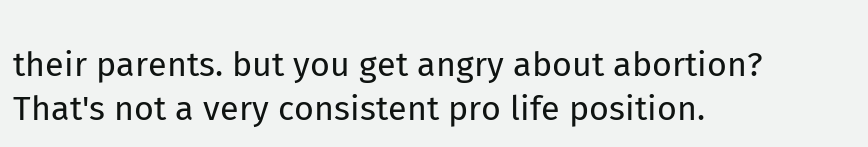their parents. but you get angry about abortion? That's not a very consistent pro life position.